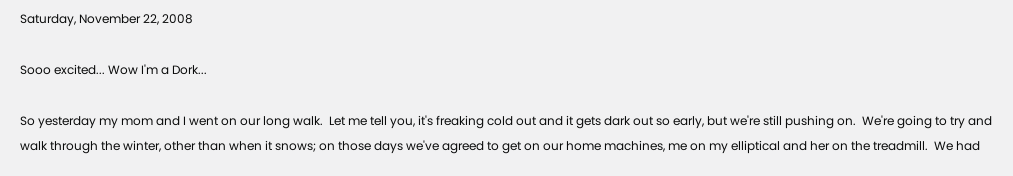Saturday, November 22, 2008

Sooo excited... Wow I'm a Dork...

So yesterday my mom and I went on our long walk.  Let me tell you, it's freaking cold out and it gets dark out so early, but we're still pushing on.  We're going to try and walk through the winter, other than when it snows; on those days we've agreed to get on our home machines, me on my elliptical and her on the treadmill.  We had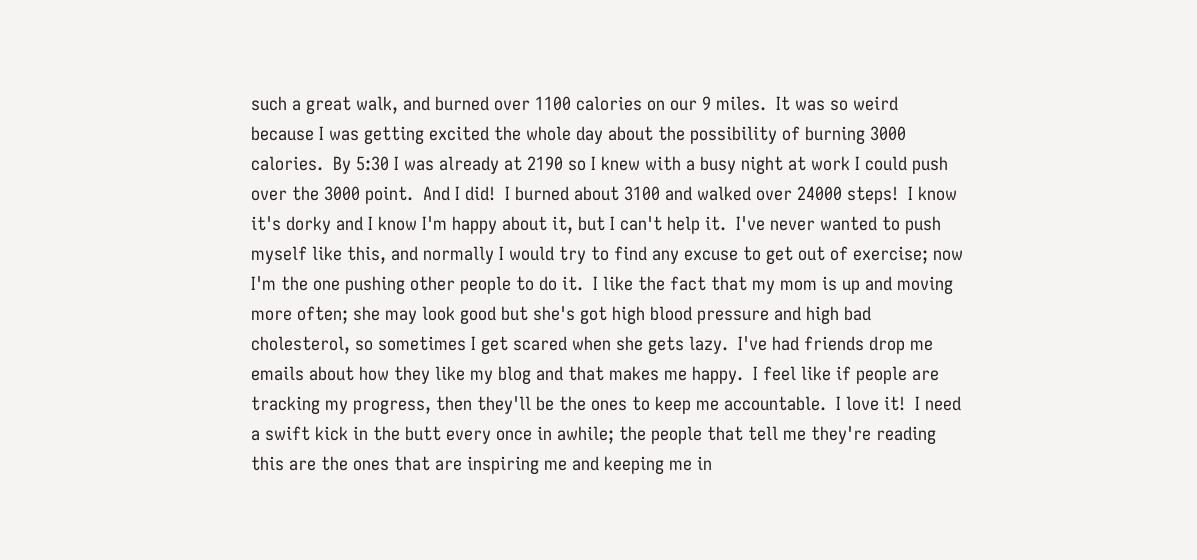such a great walk, and burned over 1100 calories on our 9 miles.  It was so weird because I was getting excited the whole day about the possibility of burning 3000 calories.  By 5:30 I was already at 2190 so I knew with a busy night at work I could push over the 3000 point.  And I did!  I burned about 3100 and walked over 24000 steps!  I know it's dorky and I know I'm happy about it, but I can't help it.  I've never wanted to push myself like this, and normally I would try to find any excuse to get out of exercise; now I'm the one pushing other people to do it.  I like the fact that my mom is up and moving more often; she may look good but she's got high blood pressure and high bad cholesterol, so sometimes I get scared when she gets lazy.  I've had friends drop me emails about how they like my blog and that makes me happy.  I feel like if people are tracking my progress, then they'll be the ones to keep me accountable.  I love it!  I need a swift kick in the butt every once in awhile; the people that tell me they're reading this are the ones that are inspiring me and keeping me in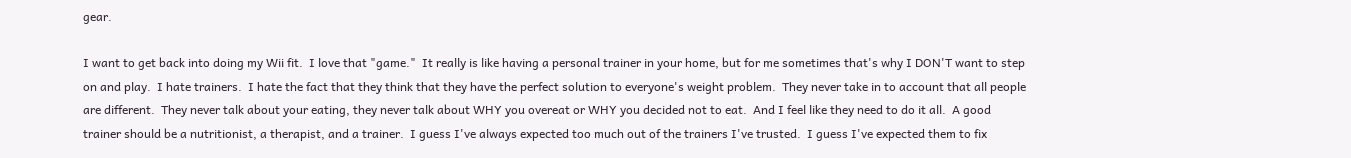gear.

I want to get back into doing my Wii fit.  I love that "game."  It really is like having a personal trainer in your home, but for me sometimes that's why I DON'T want to step on and play.  I hate trainers.  I hate the fact that they think that they have the perfect solution to everyone's weight problem.  They never take in to account that all people are different.  They never talk about your eating, they never talk about WHY you overeat or WHY you decided not to eat.  And I feel like they need to do it all.  A good trainer should be a nutritionist, a therapist, and a trainer.  I guess I've always expected too much out of the trainers I've trusted.  I guess I've expected them to fix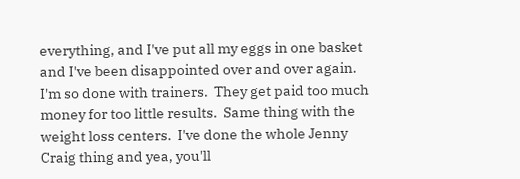everything, and I've put all my eggs in one basket and I've been disappointed over and over again.  I'm so done with trainers.  They get paid too much money for too little results.  Same thing with the weight loss centers.  I've done the whole Jenny Craig thing and yea, you'll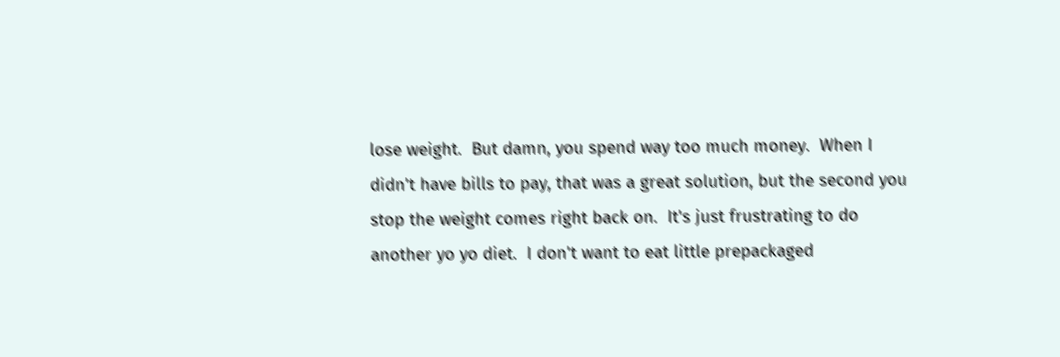lose weight.  But damn, you spend way too much money.  When I didn't have bills to pay, that was a great solution, but the second you stop the weight comes right back on.  It's just frustrating to do another yo yo diet.  I don't want to eat little prepackaged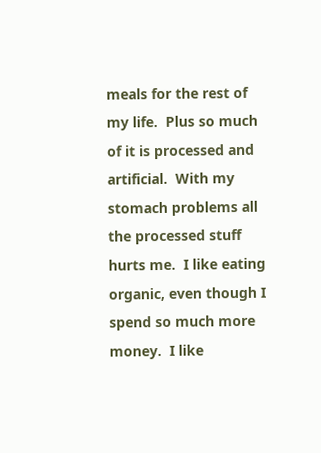meals for the rest of my life.  Plus so much of it is processed and artificial.  With my stomach problems all the processed stuff hurts me.  I like eating organic, even though I spend so much more money.  I like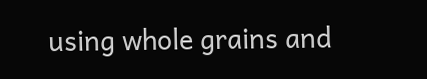using whole grains and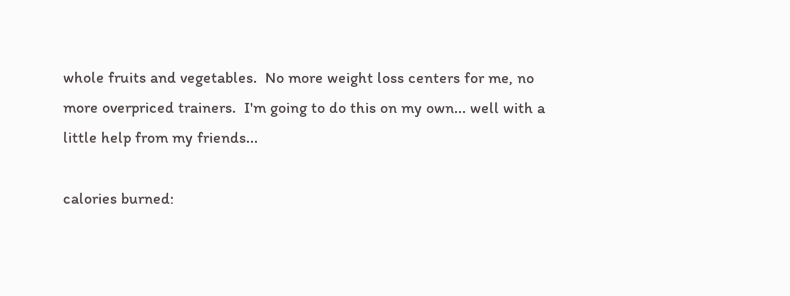whole fruits and vegetables.  No more weight loss centers for me, no more overpriced trainers.  I'm going to do this on my own... well with a little help from my friends...

calories burned: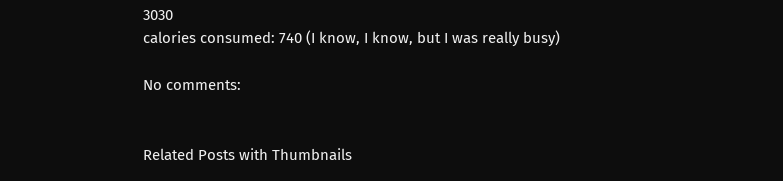3030
calories consumed: 740 (I know, I know, but I was really busy)

No comments:


Related Posts with Thumbnails